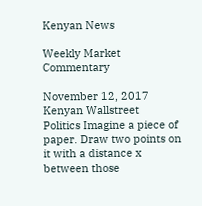Kenyan News

Weekly Market Commentary

November 12, 2017 Kenyan Wallstreet
Politics Imagine a piece of paper. Draw two points on it with a distance x between those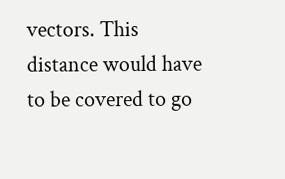vectors. This distance would have to be covered to go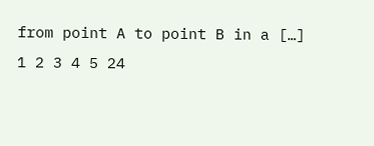from point A to point B in a […]
1 2 3 4 5 24